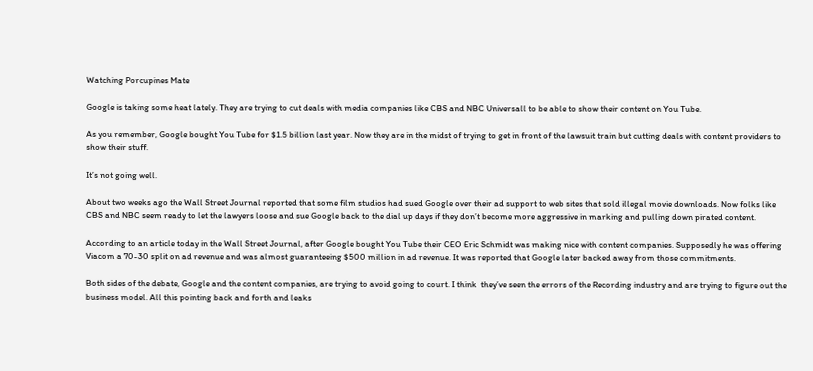Watching Porcupines Mate

Google is taking some heat lately. They are trying to cut deals with media companies like CBS and NBC Universall to be able to show their content on You Tube.

As you remember, Google bought You Tube for $1.5 billion last year. Now they are in the midst of trying to get in front of the lawsuit train but cutting deals with content providers to show their stuff.

It’s not going well.

About two weeks ago the Wall Street Journal reported that some film studios had sued Google over their ad support to web sites that sold illegal movie downloads. Now folks like CBS and NBC seem ready to let the lawyers loose and sue Google back to the dial up days if they don’t become more aggressive in marking and pulling down pirated content.

According to an article today in the Wall Street Journal, after Google bought You Tube their CEO Eric Schmidt was making nice with content companies. Supposedly he was offering Viacom a 70-30 split on ad revenue and was almost guaranteeing $500 million in ad revenue. It was reported that Google later backed away from those commitments.

Both sides of the debate, Google and the content companies, are trying to avoid going to court. I think  they’ve seen the errors of the Recording industry and are trying to figure out the business model. All this pointing back and forth and leaks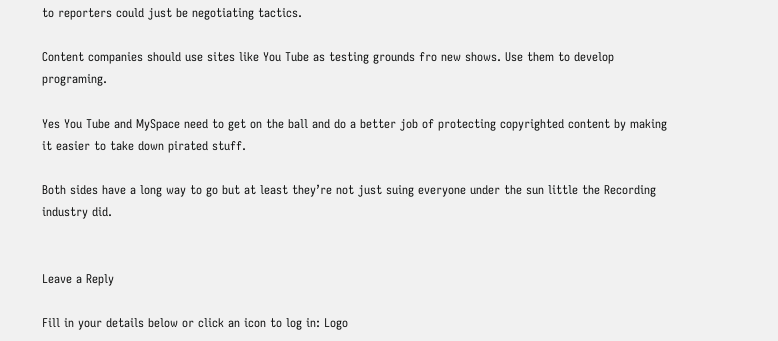to reporters could just be negotiating tactics.

Content companies should use sites like You Tube as testing grounds fro new shows. Use them to develop programing.

Yes You Tube and MySpace need to get on the ball and do a better job of protecting copyrighted content by making it easier to take down pirated stuff.

Both sides have a long way to go but at least they’re not just suing everyone under the sun little the Recording industry did.


Leave a Reply

Fill in your details below or click an icon to log in: Logo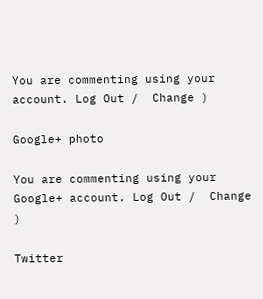You are commenting using your account. Log Out /  Change )

Google+ photo

You are commenting using your Google+ account. Log Out /  Change )

Twitter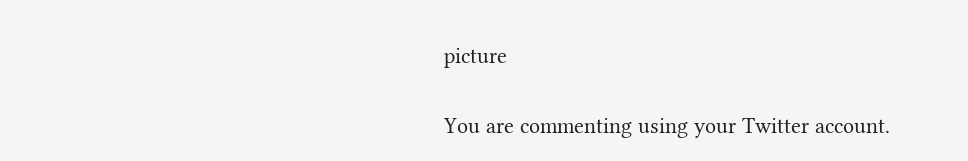picture

You are commenting using your Twitter account.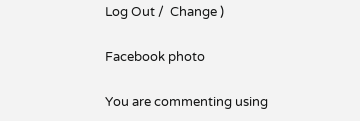Log Out /  Change )

Facebook photo

You are commenting using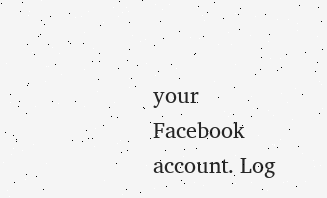your Facebook account. Log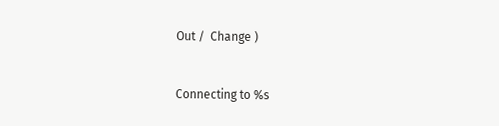Out /  Change )


Connecting to %s